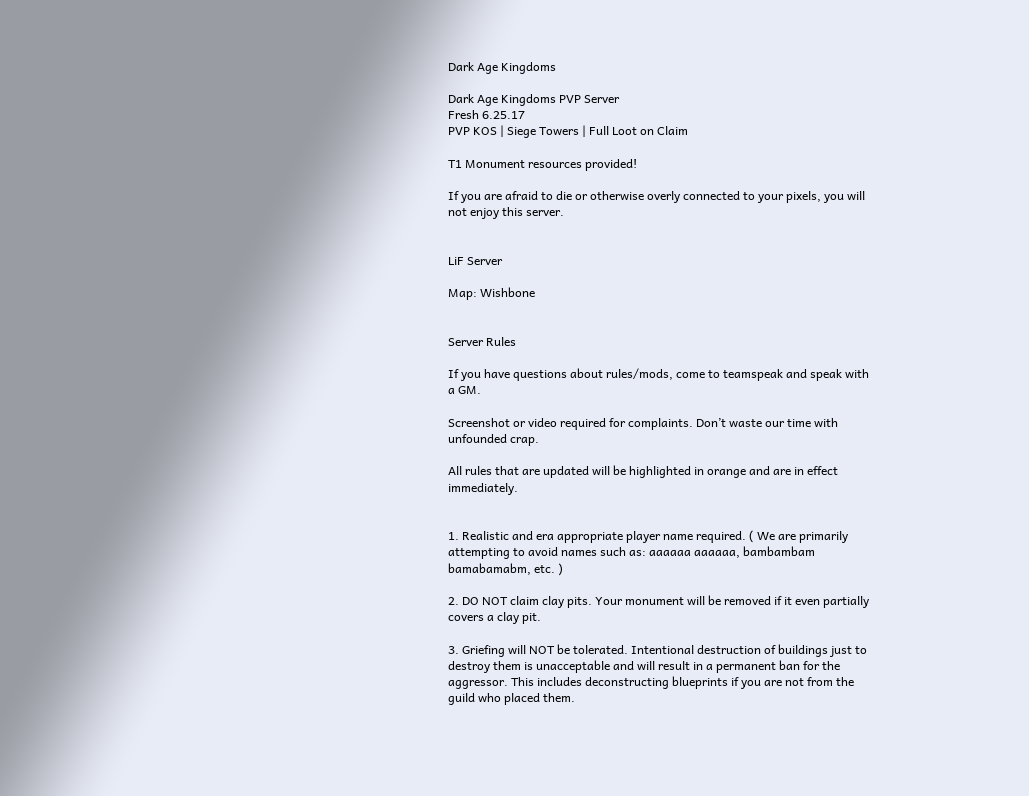Dark Age Kingdoms

Dark Age Kingdoms PVP Server
Fresh 6.25.17
PVP KOS | Siege Towers | Full Loot on Claim

T1 Monument resources provided!

If you are afraid to die or otherwise overly connected to your pixels, you will not enjoy this server.


LiF Server

Map: Wishbone


Server Rules

If you have questions about rules/mods, come to teamspeak and speak with a GM.

Screenshot or video required for complaints. Don’t waste our time with unfounded crap.

All rules that are updated will be highlighted in orange and are in effect immediately.


1. Realistic and era appropriate player name required. ( We are primarily attempting to avoid names such as: aaaaaa aaaaaa, bambambam bamabamabm, etc. )

2. DO NOT claim clay pits. Your monument will be removed if it even partially covers a clay pit.

3. Griefing will NOT be tolerated. Intentional destruction of buildings just to destroy them is unacceptable and will result in a permanent ban for the aggressor. This includes deconstructing blueprints if you are not from the guild who placed them.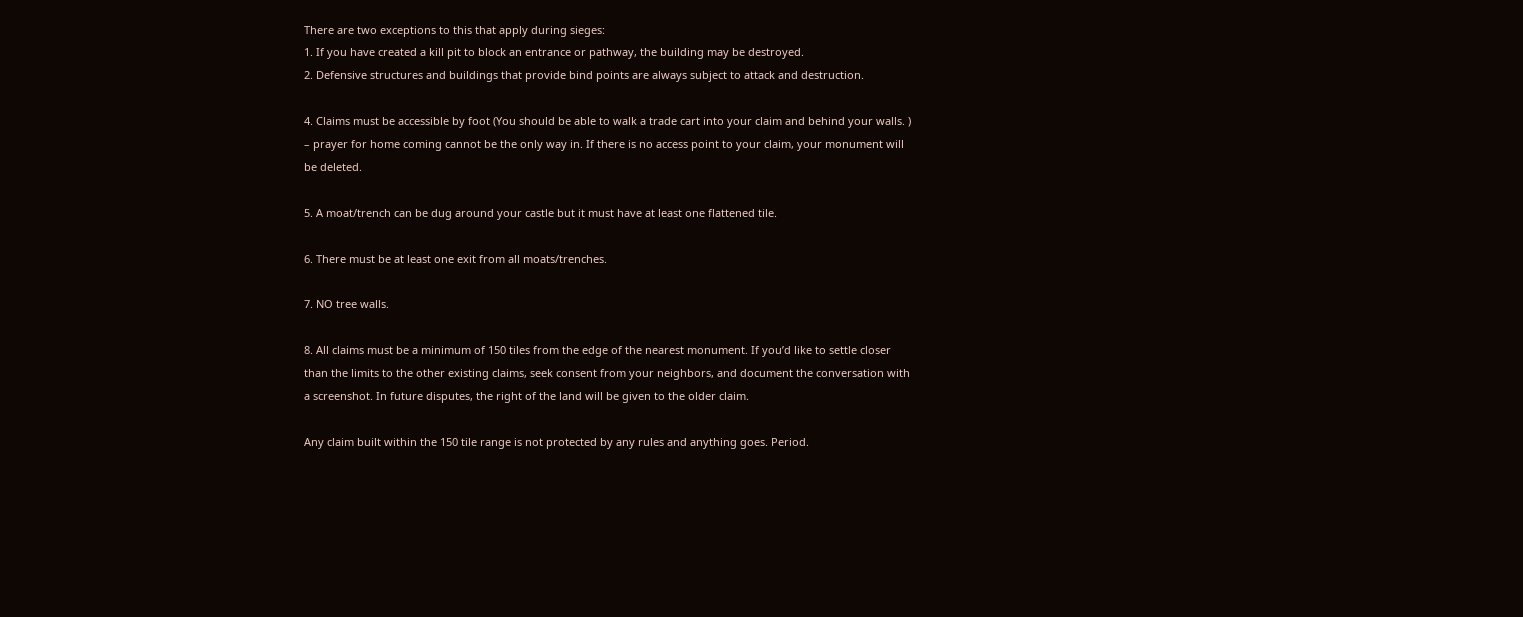There are two exceptions to this that apply during sieges:
1. If you have created a kill pit to block an entrance or pathway, the building may be destroyed.
2. Defensive structures and buildings that provide bind points are always subject to attack and destruction.

4. Claims must be accessible by foot (You should be able to walk a trade cart into your claim and behind your walls. ) – prayer for home coming cannot be the only way in. If there is no access point to your claim, your monument will be deleted.

5. A moat/trench can be dug around your castle but it must have at least one flattened tile.

6. There must be at least one exit from all moats/trenches.

7. NO tree walls.

8. All claims must be a minimum of 150 tiles from the edge of the nearest monument. If you’d like to settle closer than the limits to the other existing claims, seek consent from your neighbors, and document the conversation with a screenshot. In future disputes, the right of the land will be given to the older claim.

Any claim built within the 150 tile range is not protected by any rules and anything goes. Period.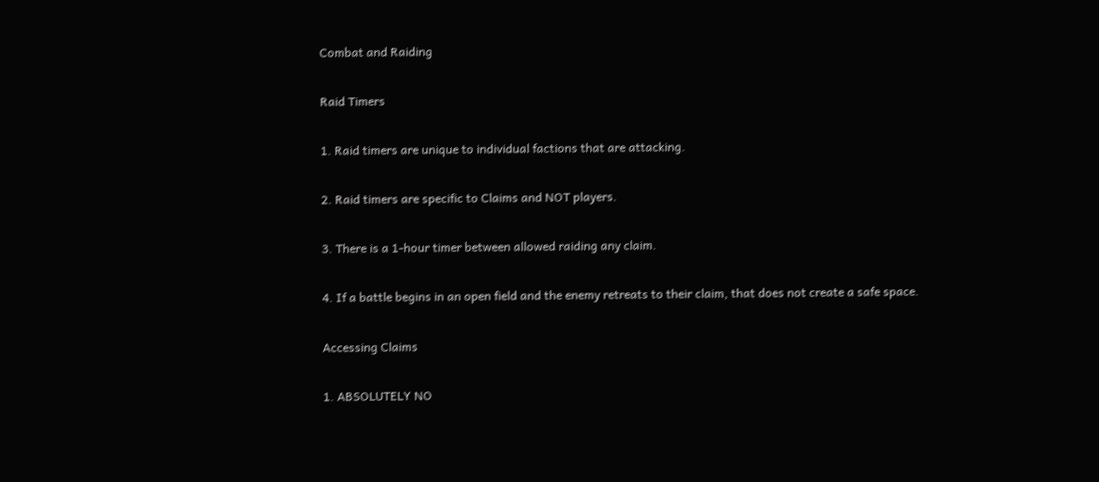Combat and Raiding

Raid Timers

1. Raid timers are unique to individual factions that are attacking.

2. Raid timers are specific to Claims and NOT players.

3. There is a 1-hour timer between allowed raiding any claim.

4. If a battle begins in an open field and the enemy retreats to their claim, that does not create a safe space.

Accessing Claims

1. ABSOLUTELY NO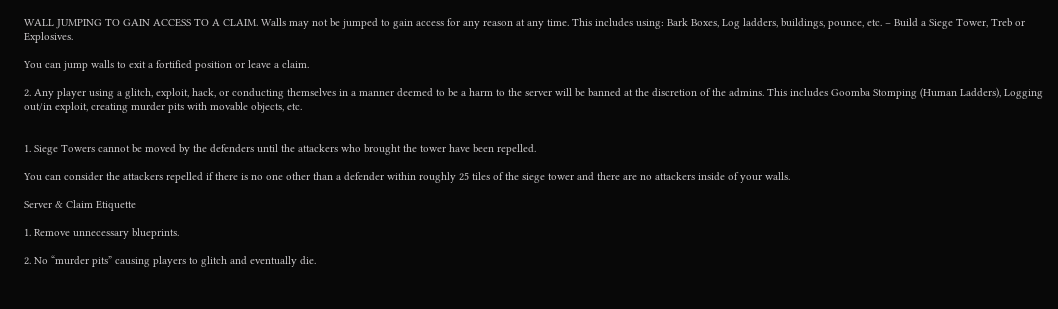WALL JUMPING TO GAIN ACCESS TO A CLAIM. Walls may not be jumped to gain access for any reason at any time. This includes using: Bark Boxes, Log ladders, buildings, pounce, etc. – Build a Siege Tower, Treb or Explosives.

You can jump walls to exit a fortified position or leave a claim.

2. Any player using a glitch, exploit, hack, or conducting themselves in a manner deemed to be a harm to the server will be banned at the discretion of the admins. This includes Goomba Stomping (Human Ladders), Logging out/in exploit, creating murder pits with movable objects, etc.


1. Siege Towers cannot be moved by the defenders until the attackers who brought the tower have been repelled.

You can consider the attackers repelled if there is no one other than a defender within roughly 25 tiles of the siege tower and there are no attackers inside of your walls.

Server & Claim Etiquette

1. Remove unnecessary blueprints.

2. No “murder pits” causing players to glitch and eventually die.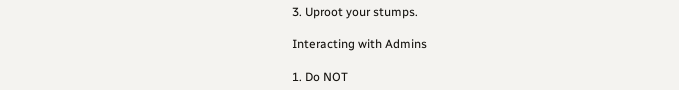3. Uproot your stumps.

Interacting with Admins

1. Do NOT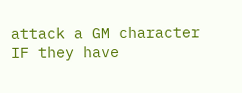attack a GM character IF they have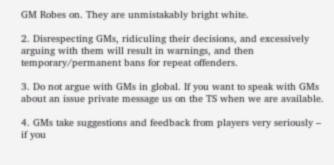GM Robes on. They are unmistakably bright white.

2. Disrespecting GMs, ridiculing their decisions, and excessively arguing with them will result in warnings, and then temporary/permanent bans for repeat offenders.

3. Do not argue with GMs in global. If you want to speak with GMs about an issue private message us on the TS when we are available.

4. GMs take suggestions and feedback from players very seriously – if you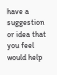have a suggestion or idea that you feel would help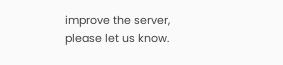improve the server, please let us know.